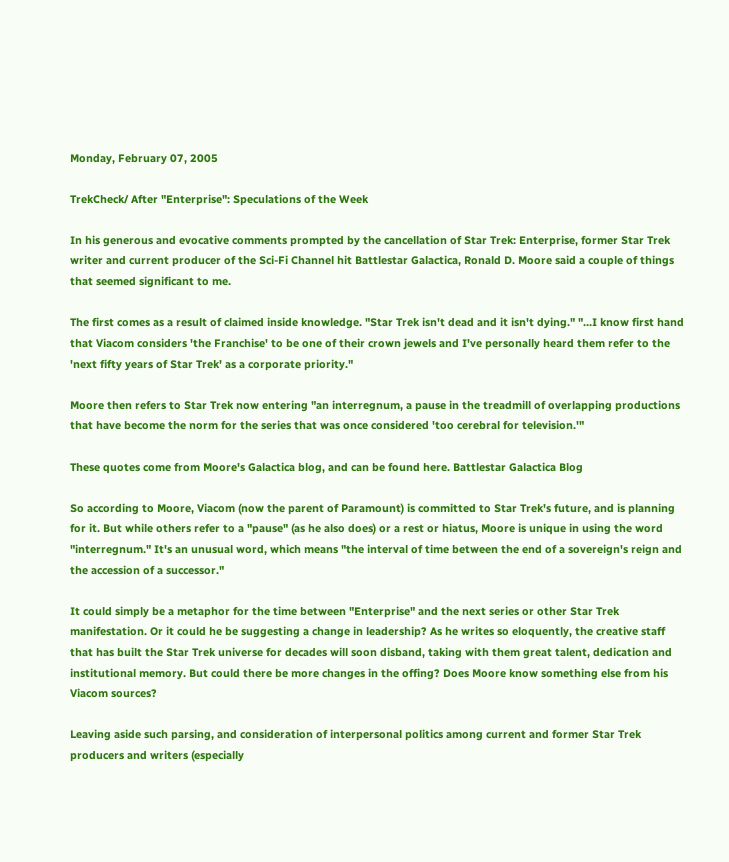Monday, February 07, 2005

TrekCheck/ After "Enterprise": Speculations of the Week

In his generous and evocative comments prompted by the cancellation of Star Trek: Enterprise, former Star Trek writer and current producer of the Sci-Fi Channel hit Battlestar Galactica, Ronald D. Moore said a couple of things that seemed significant to me.

The first comes as a result of claimed inside knowledge. "Star Trek isn't dead and it isn't dying." "...I know first hand that Viacom considers 'the Franchise' to be one of their crown jewels and I've personally heard them refer to the 'next fifty years of Star Trek' as a corporate priority."

Moore then refers to Star Trek now entering "an interregnum, a pause in the treadmill of overlapping productions that have become the norm for the series that was once considered 'too cerebral for television.'"

These quotes come from Moore's Galactica blog, and can be found here. Battlestar Galactica Blog

So according to Moore, Viacom (now the parent of Paramount) is committed to Star Trek's future, and is planning for it. But while others refer to a "pause" (as he also does) or a rest or hiatus, Moore is unique in using the word "interregnum." It's an unusual word, which means "the interval of time between the end of a sovereign's reign and the accession of a successor."

It could simply be a metaphor for the time between "Enterprise" and the next series or other Star Trek manifestation. Or it could he be suggesting a change in leadership? As he writes so eloquently, the creative staff that has built the Star Trek universe for decades will soon disband, taking with them great talent, dedication and institutional memory. But could there be more changes in the offing? Does Moore know something else from his Viacom sources?

Leaving aside such parsing, and consideration of interpersonal politics among current and former Star Trek producers and writers (especially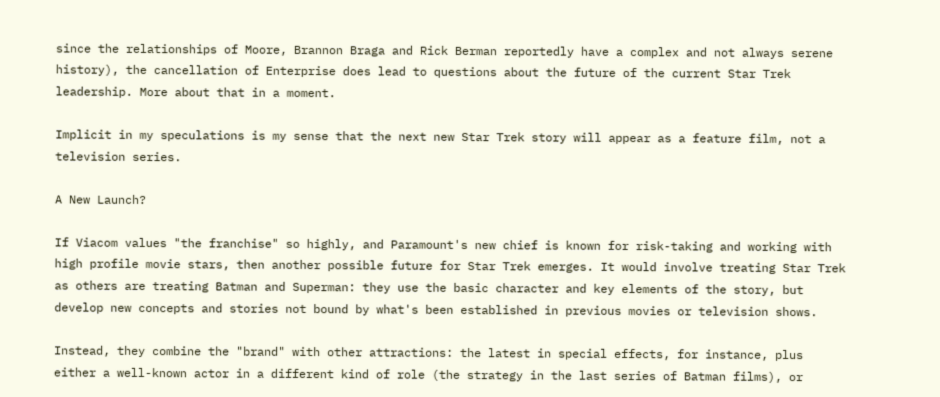since the relationships of Moore, Brannon Braga and Rick Berman reportedly have a complex and not always serene history), the cancellation of Enterprise does lead to questions about the future of the current Star Trek leadership. More about that in a moment.

Implicit in my speculations is my sense that the next new Star Trek story will appear as a feature film, not a television series.

A New Launch?

If Viacom values "the franchise" so highly, and Paramount's new chief is known for risk-taking and working with high profile movie stars, then another possible future for Star Trek emerges. It would involve treating Star Trek as others are treating Batman and Superman: they use the basic character and key elements of the story, but develop new concepts and stories not bound by what's been established in previous movies or television shows.

Instead, they combine the "brand" with other attractions: the latest in special effects, for instance, plus either a well-known actor in a different kind of role (the strategy in the last series of Batman films), or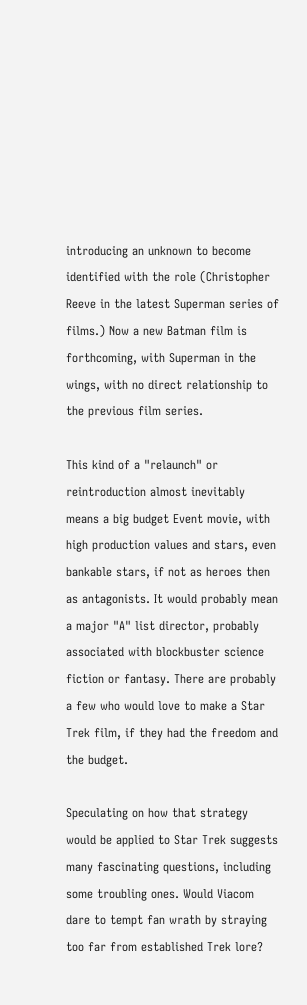introducing an unknown to become identified with the role (Christopher Reeve in the latest Superman series of films.) Now a new Batman film is forthcoming, with Superman in the wings, with no direct relationship to the previous film series.

This kind of a "relaunch" or reintroduction almost inevitably means a big budget Event movie, with high production values and stars, even bankable stars, if not as heroes then as antagonists. It would probably mean a major "A" list director, probably associated with blockbuster science fiction or fantasy. There are probably a few who would love to make a Star Trek film, if they had the freedom and the budget.

Speculating on how that strategy would be applied to Star Trek suggests many fascinating questions, including some troubling ones. Would Viacom dare to tempt fan wrath by straying too far from established Trek lore?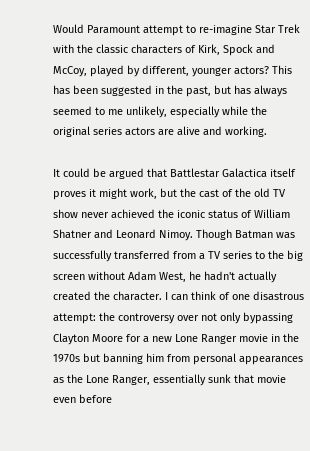Would Paramount attempt to re-imagine Star Trek with the classic characters of Kirk, Spock and McCoy, played by different, younger actors? This has been suggested in the past, but has always seemed to me unlikely, especially while the original series actors are alive and working.

It could be argued that Battlestar Galactica itself proves it might work, but the cast of the old TV show never achieved the iconic status of William Shatner and Leonard Nimoy. Though Batman was successfully transferred from a TV series to the big screen without Adam West, he hadn't actually created the character. I can think of one disastrous attempt: the controversy over not only bypassing Clayton Moore for a new Lone Ranger movie in the 1970s but banning him from personal appearances as the Lone Ranger, essentially sunk that movie even before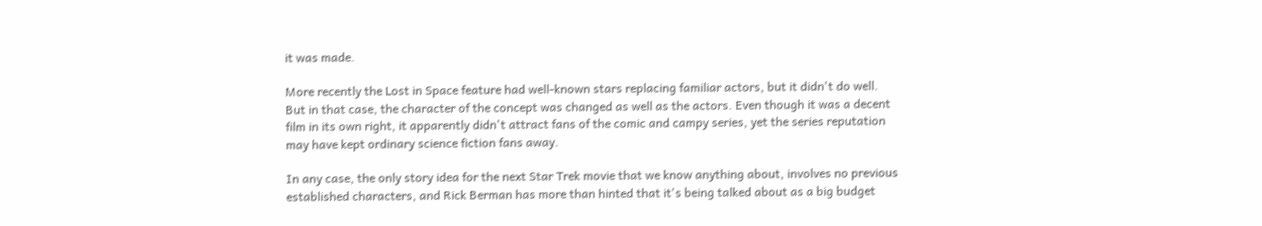it was made.

More recently the Lost in Space feature had well-known stars replacing familiar actors, but it didn't do well. But in that case, the character of the concept was changed as well as the actors. Even though it was a decent film in its own right, it apparently didn't attract fans of the comic and campy series, yet the series reputation may have kept ordinary science fiction fans away.

In any case, the only story idea for the next Star Trek movie that we know anything about, involves no previous established characters, and Rick Berman has more than hinted that it's being talked about as a big budget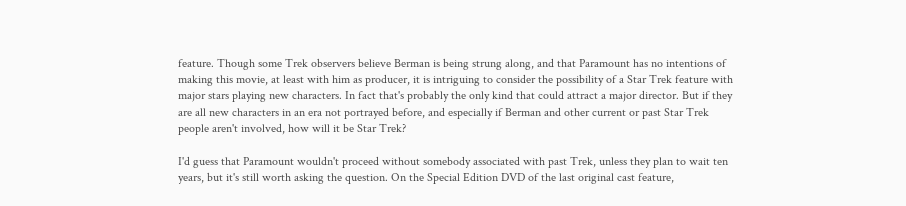feature. Though some Trek observers believe Berman is being strung along, and that Paramount has no intentions of making this movie, at least with him as producer, it is intriguing to consider the possibility of a Star Trek feature with major stars playing new characters. In fact that's probably the only kind that could attract a major director. But if they are all new characters in an era not portrayed before, and especially if Berman and other current or past Star Trek people aren't involved, how will it be Star Trek?

I'd guess that Paramount wouldn't proceed without somebody associated with past Trek, unless they plan to wait ten years, but it's still worth asking the question. On the Special Edition DVD of the last original cast feature,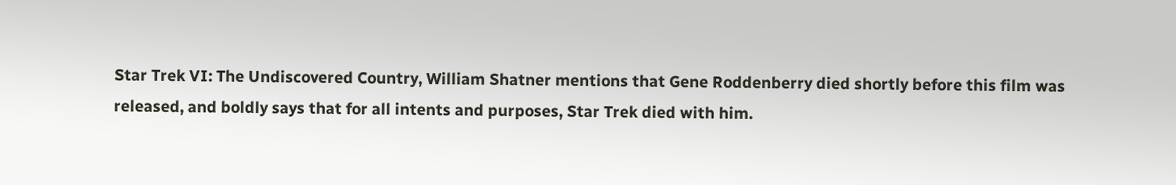Star Trek VI: The Undiscovered Country, William Shatner mentions that Gene Roddenberry died shortly before this film was released, and boldly says that for all intents and purposes, Star Trek died with him.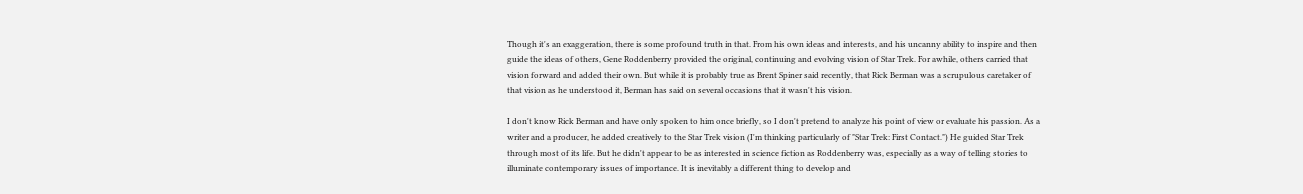Though it's an exaggeration, there is some profound truth in that. From his own ideas and interests, and his uncanny ability to inspire and then guide the ideas of others, Gene Roddenberry provided the original, continuing and evolving vision of Star Trek. For awhile, others carried that vision forward and added their own. But while it is probably true as Brent Spiner said recently, that Rick Berman was a scrupulous caretaker of that vision as he understood it, Berman has said on several occasions that it wasn't his vision.

I don't know Rick Berman and have only spoken to him once briefly, so I don't pretend to analyze his point of view or evaluate his passion. As a writer and a producer, he added creatively to the Star Trek vision (I'm thinking particularly of "Star Trek: First Contact.") He guided Star Trek through most of its life. But he didn't appear to be as interested in science fiction as Roddenberry was, especially as a way of telling stories to illuminate contemporary issues of importance. It is inevitably a different thing to develop and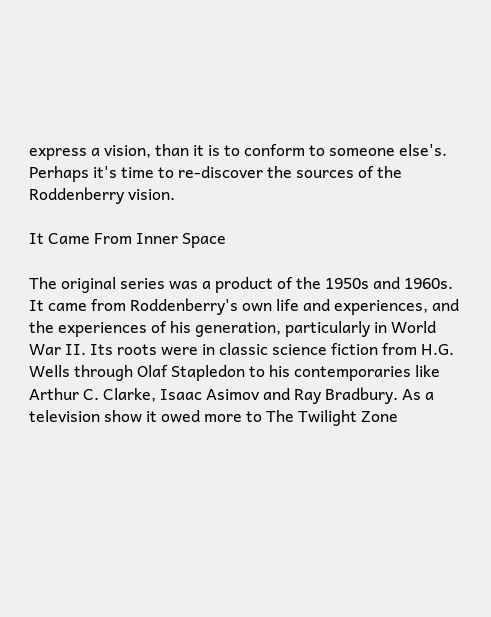express a vision, than it is to conform to someone else's. Perhaps it's time to re-discover the sources of the Roddenberry vision.

It Came From Inner Space

The original series was a product of the 1950s and 1960s. It came from Roddenberry's own life and experiences, and the experiences of his generation, particularly in World War II. Its roots were in classic science fiction from H.G. Wells through Olaf Stapledon to his contemporaries like Arthur C. Clarke, Isaac Asimov and Ray Bradbury. As a television show it owed more to The Twilight Zone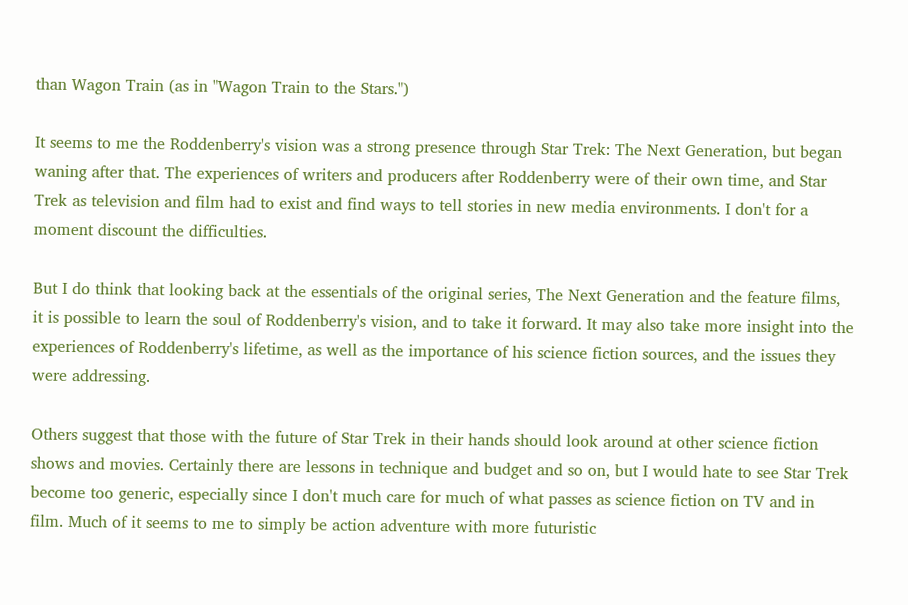than Wagon Train (as in "Wagon Train to the Stars.")

It seems to me the Roddenberry's vision was a strong presence through Star Trek: The Next Generation, but began waning after that. The experiences of writers and producers after Roddenberry were of their own time, and Star Trek as television and film had to exist and find ways to tell stories in new media environments. I don't for a moment discount the difficulties.

But I do think that looking back at the essentials of the original series, The Next Generation and the feature films, it is possible to learn the soul of Roddenberry's vision, and to take it forward. It may also take more insight into the experiences of Roddenberry's lifetime, as well as the importance of his science fiction sources, and the issues they were addressing.

Others suggest that those with the future of Star Trek in their hands should look around at other science fiction shows and movies. Certainly there are lessons in technique and budget and so on, but I would hate to see Star Trek become too generic, especially since I don't much care for much of what passes as science fiction on TV and in film. Much of it seems to me to simply be action adventure with more futuristic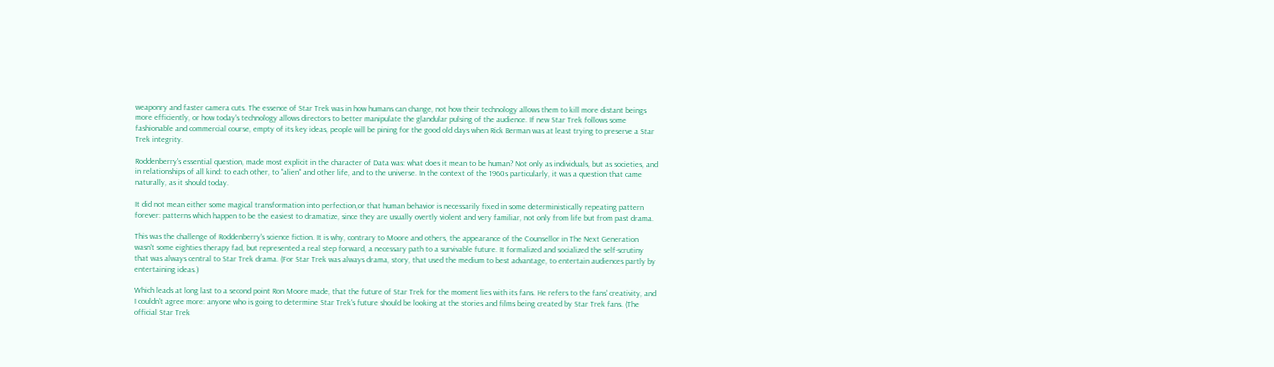weaponry and faster camera cuts. The essence of Star Trek was in how humans can change, not how their technology allows them to kill more distant beings more efficiently, or how today's technology allows directors to better manipulate the glandular pulsing of the audience. If new Star Trek follows some fashionable and commercial course, empty of its key ideas, people will be pining for the good old days when Rick Berman was at least trying to preserve a Star Trek integrity.

Roddenberry's essential question, made most explicit in the character of Data was: what does it mean to be human? Not only as individuals, but as societies, and in relationships of all kind: to each other, to "alien" and other life, and to the universe. In the context of the 1960s particularly, it was a question that came naturally, as it should today.

It did not mean either some magical transformation into perfection,or that human behavior is necessarily fixed in some deterministically repeating pattern forever: patterns which happen to be the easiest to dramatize, since they are usually overtly violent and very familiar, not only from life but from past drama.

This was the challenge of Roddenberry's science fiction. It is why, contrary to Moore and others, the appearance of the Counsellor in The Next Generation wasn't some eighties therapy fad, but represented a real step forward, a necessary path to a survivable future. It formalized and socialized the self-scrutiny that was always central to Star Trek drama. (For Star Trek was always drama, story, that used the medium to best advantage, to entertain audiences partly by entertaining ideas.)

Which leads at long last to a second point Ron Moore made, that the future of Star Trek for the moment lies with its fans. He refers to the fans' creativity, and I couldn't agree more: anyone who is going to determine Star Trek's future should be looking at the stories and films being created by Star Trek fans. (The official Star Trek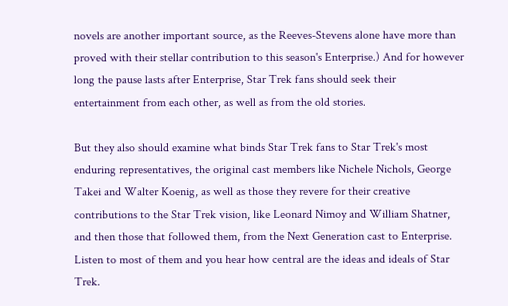novels are another important source, as the Reeves-Stevens alone have more than proved with their stellar contribution to this season's Enterprise.) And for however long the pause lasts after Enterprise, Star Trek fans should seek their entertainment from each other, as well as from the old stories.

But they also should examine what binds Star Trek fans to Star Trek's most enduring representatives, the original cast members like Nichele Nichols, George Takei and Walter Koenig, as well as those they revere for their creative contributions to the Star Trek vision, like Leonard Nimoy and William Shatner, and then those that followed them, from the Next Generation cast to Enterprise. Listen to most of them and you hear how central are the ideas and ideals of Star Trek.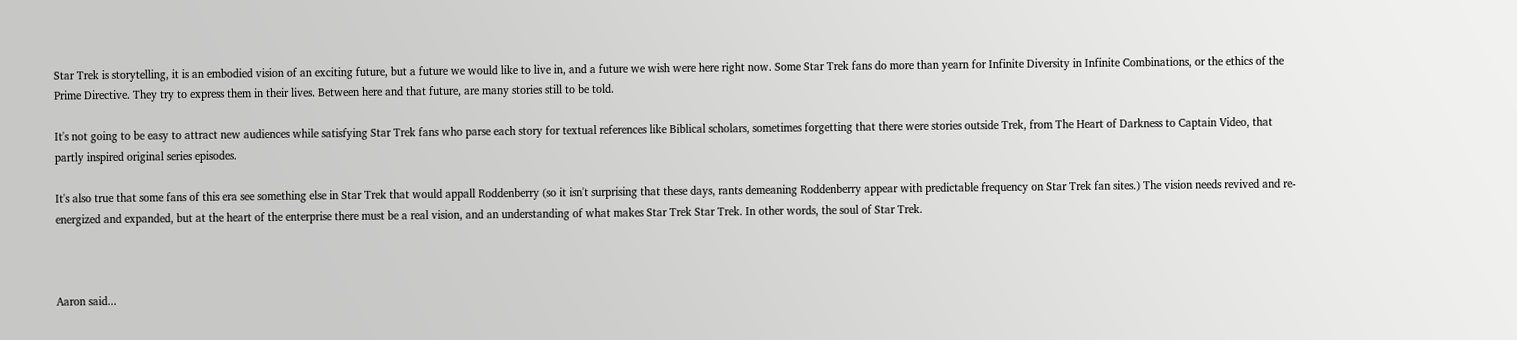Star Trek is storytelling, it is an embodied vision of an exciting future, but a future we would like to live in, and a future we wish were here right now. Some Star Trek fans do more than yearn for Infinite Diversity in Infinite Combinations, or the ethics of the Prime Directive. They try to express them in their lives. Between here and that future, are many stories still to be told.

It's not going to be easy to attract new audiences while satisfying Star Trek fans who parse each story for textual references like Biblical scholars, sometimes forgetting that there were stories outside Trek, from The Heart of Darkness to Captain Video, that partly inspired original series episodes.

It's also true that some fans of this era see something else in Star Trek that would appall Roddenberry (so it isn't surprising that these days, rants demeaning Roddenberry appear with predictable frequency on Star Trek fan sites.) The vision needs revived and re-energized and expanded, but at the heart of the enterprise there must be a real vision, and an understanding of what makes Star Trek Star Trek. In other words, the soul of Star Trek.



Aaron said...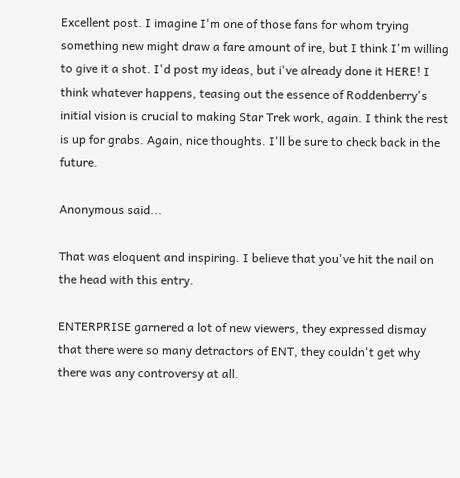Excellent post. I imagine I'm one of those fans for whom trying something new might draw a fare amount of ire, but I think I'm willing to give it a shot. I'd post my ideas, but i've already done it HERE! I think whatever happens, teasing out the essence of Roddenberry's initial vision is crucial to making Star Trek work, again. I think the rest is up for grabs. Again, nice thoughts. I'll be sure to check back in the future.

Anonymous said...

That was eloquent and inspiring. I believe that you've hit the nail on the head with this entry.

ENTERPRISE garnered a lot of new viewers, they expressed dismay that there were so many detractors of ENT, they couldn't get why there was any controversy at all.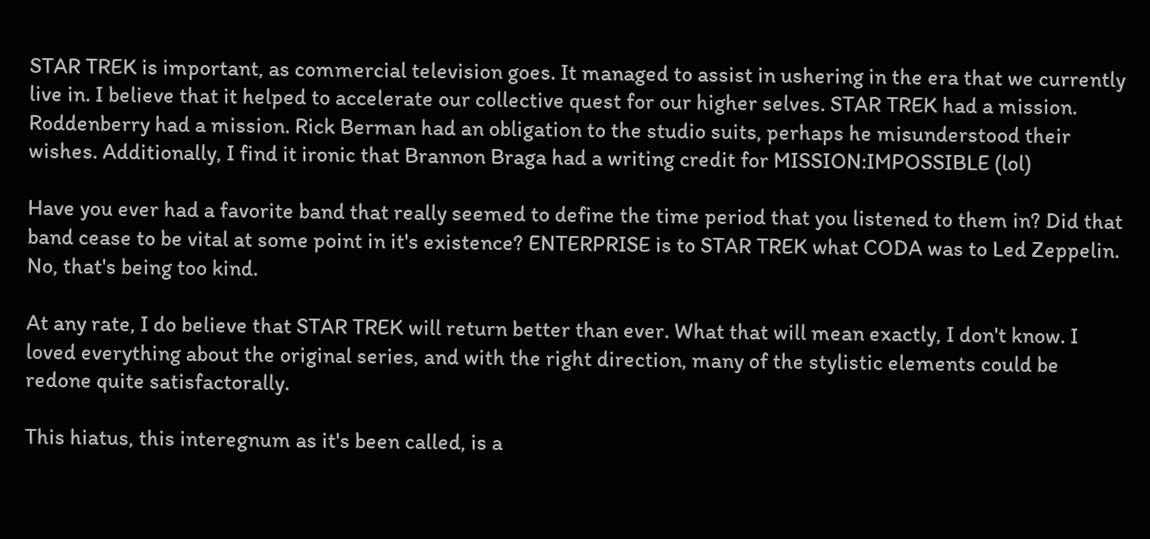STAR TREK is important, as commercial television goes. It managed to assist in ushering in the era that we currently live in. I believe that it helped to accelerate our collective quest for our higher selves. STAR TREK had a mission. Roddenberry had a mission. Rick Berman had an obligation to the studio suits, perhaps he misunderstood their wishes. Additionally, I find it ironic that Brannon Braga had a writing credit for MISSION:IMPOSSIBLE (lol)

Have you ever had a favorite band that really seemed to define the time period that you listened to them in? Did that band cease to be vital at some point in it's existence? ENTERPRISE is to STAR TREK what CODA was to Led Zeppelin. No, that's being too kind.

At any rate, I do believe that STAR TREK will return better than ever. What that will mean exactly, I don't know. I loved everything about the original series, and with the right direction, many of the stylistic elements could be redone quite satisfactorally.

This hiatus, this interegnum as it's been called, is a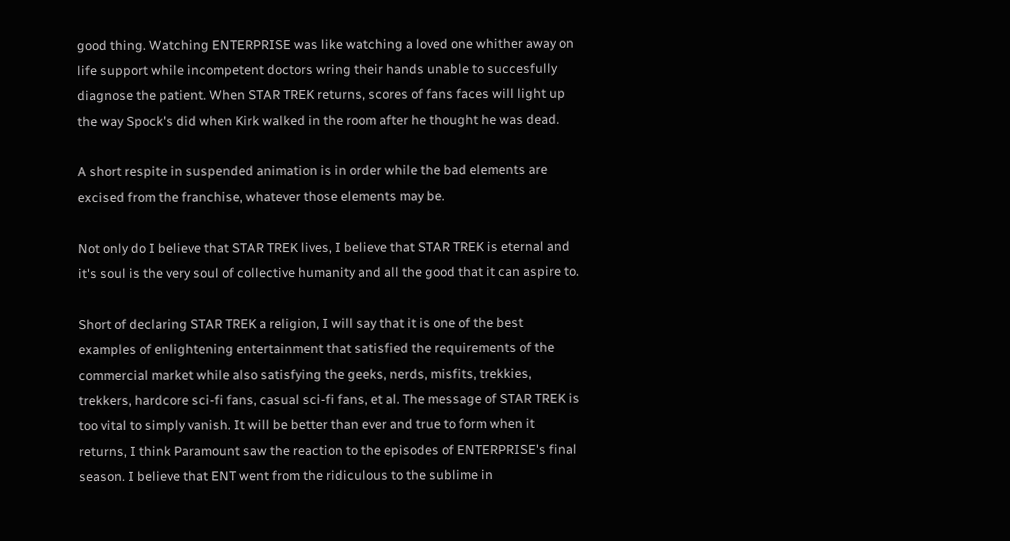good thing. Watching ENTERPRISE was like watching a loved one whither away on life support while incompetent doctors wring their hands unable to succesfully diagnose the patient. When STAR TREK returns, scores of fans faces will light up the way Spock's did when Kirk walked in the room after he thought he was dead.

A short respite in suspended animation is in order while the bad elements are excised from the franchise, whatever those elements may be.

Not only do I believe that STAR TREK lives, I believe that STAR TREK is eternal and it's soul is the very soul of collective humanity and all the good that it can aspire to.

Short of declaring STAR TREK a religion, I will say that it is one of the best examples of enlightening entertainment that satisfied the requirements of the commercial market while also satisfying the geeks, nerds, misfits, trekkies, trekkers, hardcore sci-fi fans, casual sci-fi fans, et al. The message of STAR TREK is too vital to simply vanish. It will be better than ever and true to form when it returns, I think Paramount saw the reaction to the episodes of ENTERPRISE's final season. I believe that ENT went from the ridiculous to the sublime in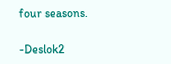four seasons.

-Deslok2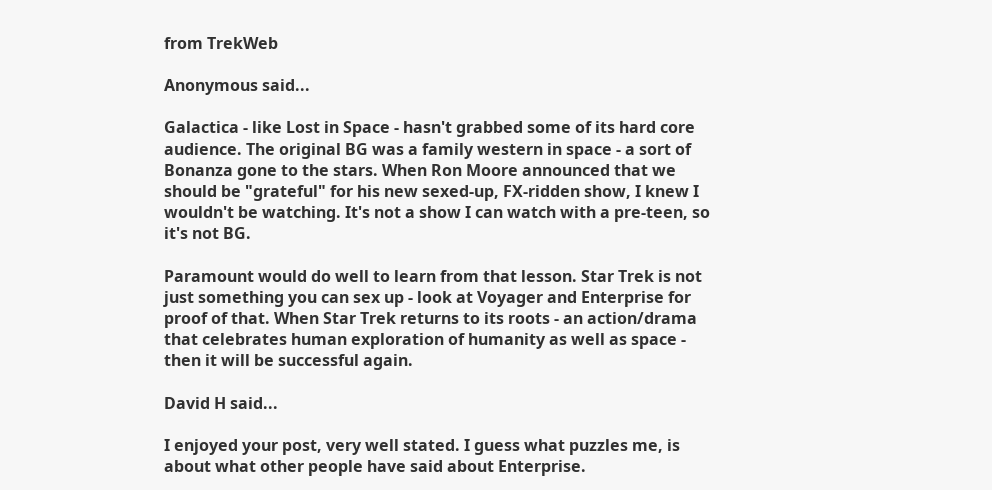from TrekWeb

Anonymous said...

Galactica - like Lost in Space - hasn't grabbed some of its hard core audience. The original BG was a family western in space - a sort of Bonanza gone to the stars. When Ron Moore announced that we should be "grateful" for his new sexed-up, FX-ridden show, I knew I wouldn't be watching. It's not a show I can watch with a pre-teen, so it's not BG.

Paramount would do well to learn from that lesson. Star Trek is not just something you can sex up - look at Voyager and Enterprise for proof of that. When Star Trek returns to its roots - an action/drama that celebrates human exploration of humanity as well as space - then it will be successful again.

David H said...

I enjoyed your post, very well stated. I guess what puzzles me, is about what other people have said about Enterprise.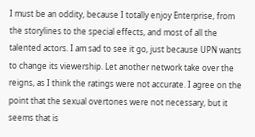I must be an oddity, because I totally enjoy Enterprise, from the storylines to the special effects, and most of all the talented actors. I am sad to see it go, just because UPN wants to change its viewership. Let another network take over the reigns, as I think the ratings were not accurate. I agree on the point that the sexual overtones were not necessary, but it seems that is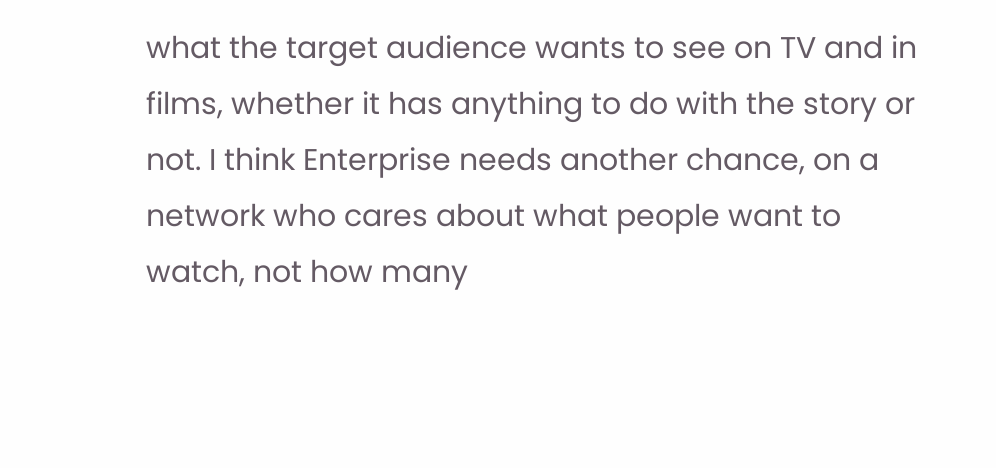what the target audience wants to see on TV and in films, whether it has anything to do with the story or not. I think Enterprise needs another chance, on a network who cares about what people want to watch, not how many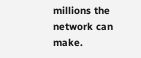millions the network can make.